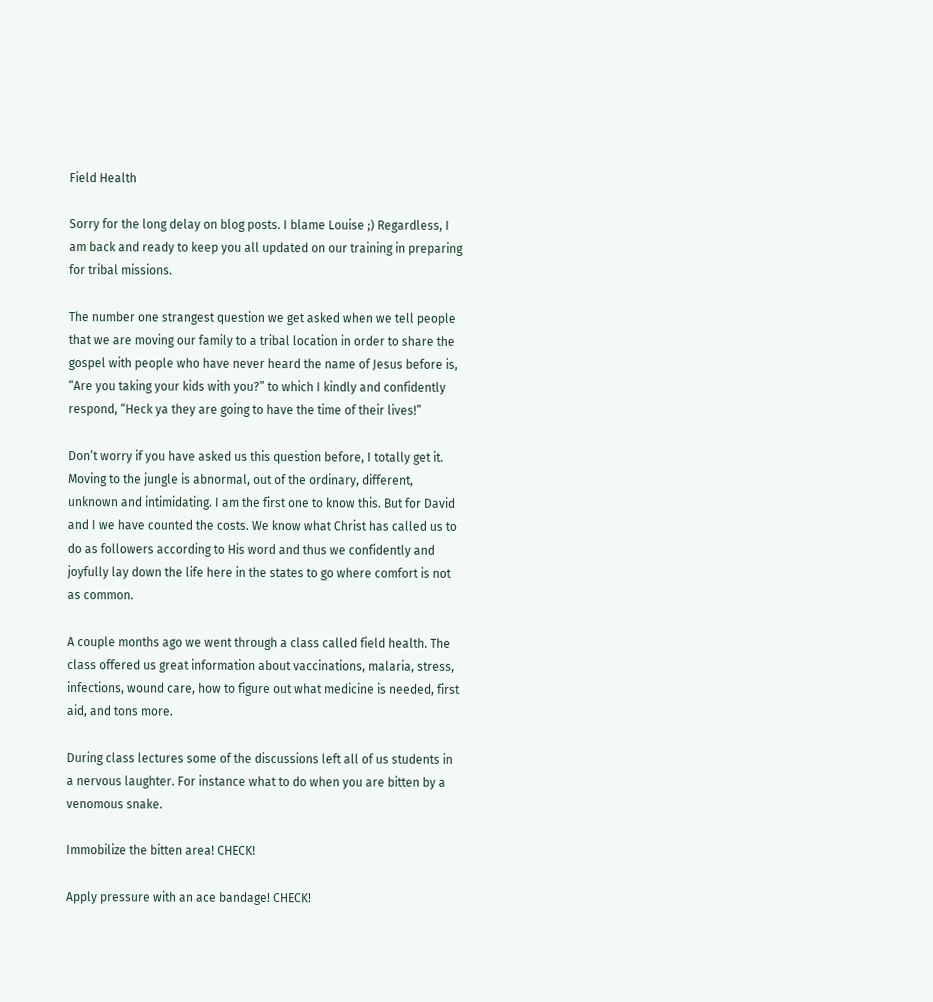Field Health

Sorry for the long delay on blog posts. I blame Louise ;) Regardless, I am back and ready to keep you all updated on our training in preparing for tribal missions.

The number one strangest question we get asked when we tell people that we are moving our family to a tribal location in order to share the gospel with people who have never heard the name of Jesus before is, “Are you taking your kids with you?” to which I kindly and confidently respond, “Heck ya they are going to have the time of their lives!”

Don’t worry if you have asked us this question before, I totally get it. Moving to the jungle is abnormal, out of the ordinary, different, unknown and intimidating. I am the first one to know this. But for David and I we have counted the costs. We know what Christ has called us to do as followers according to His word and thus we confidently and joyfully lay down the life here in the states to go where comfort is not as common.

A couple months ago we went through a class called field health. The class offered us great information about vaccinations, malaria, stress, infections, wound care, how to figure out what medicine is needed, first aid, and tons more.

During class lectures some of the discussions left all of us students in a nervous laughter. For instance what to do when you are bitten by a venomous snake.

Immobilize the bitten area! CHECK!

Apply pressure with an ace bandage! CHECK!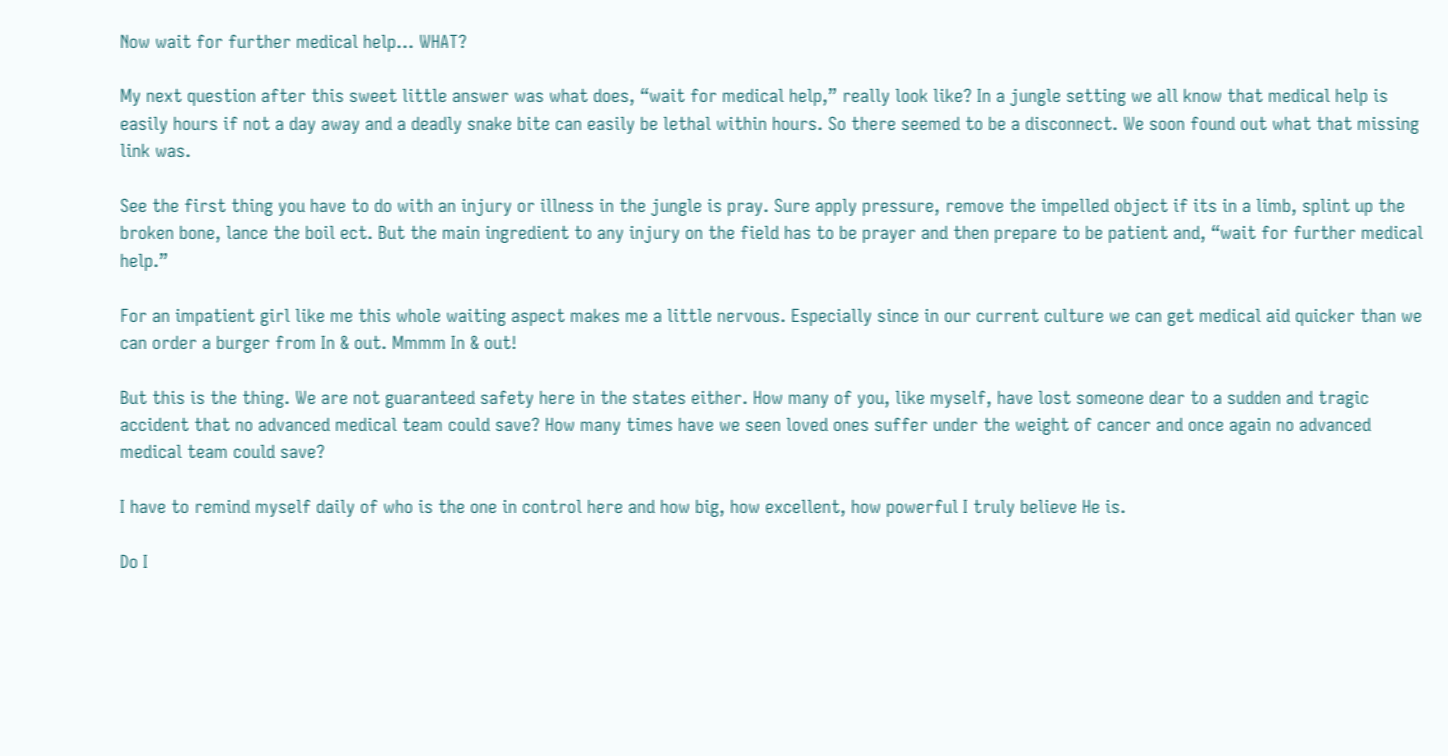Now wait for further medical help… WHAT?

My next question after this sweet little answer was what does, “wait for medical help,” really look like? In a jungle setting we all know that medical help is easily hours if not a day away and a deadly snake bite can easily be lethal within hours. So there seemed to be a disconnect. We soon found out what that missing link was.

See the first thing you have to do with an injury or illness in the jungle is pray. Sure apply pressure, remove the impelled object if its in a limb, splint up the broken bone, lance the boil ect. But the main ingredient to any injury on the field has to be prayer and then prepare to be patient and, “wait for further medical help.”

For an impatient girl like me this whole waiting aspect makes me a little nervous. Especially since in our current culture we can get medical aid quicker than we can order a burger from In & out. Mmmm In & out!

But this is the thing. We are not guaranteed safety here in the states either. How many of you, like myself, have lost someone dear to a sudden and tragic accident that no advanced medical team could save? How many times have we seen loved ones suffer under the weight of cancer and once again no advanced medical team could save?

I have to remind myself daily of who is the one in control here and how big, how excellent, how powerful I truly believe He is.

Do I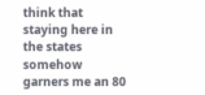think that staying here in the states somehow garners me an 80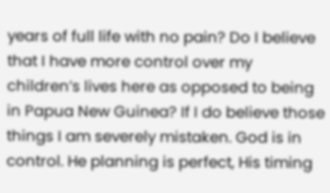years of full life with no pain? Do I believe that I have more control over my children’s lives here as opposed to being in Papua New Guinea? If I do believe those things I am severely mistaken. God is in control. He planning is perfect, His timing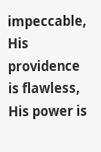impeccable, His providence is flawless, His power is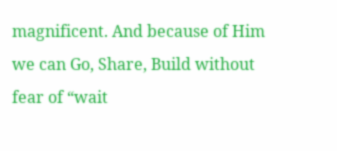magnificent. And because of Him we can Go, Share, Build without fear of “wait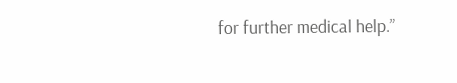for further medical help.”